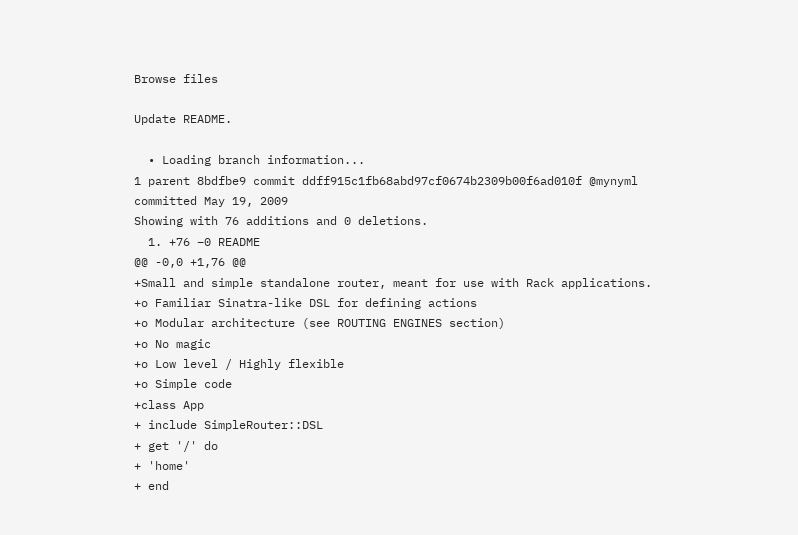Browse files

Update README.

  • Loading branch information...
1 parent 8bdfbe9 commit ddff915c1fb68abd97cf0674b2309b00f6ad010f @mynyml committed May 19, 2009
Showing with 76 additions and 0 deletions.
  1. +76 −0 README
@@ -0,0 +1,76 @@
+Small and simple standalone router, meant for use with Rack applications.
+o Familiar Sinatra-like DSL for defining actions
+o Modular architecture (see ROUTING ENGINES section)
+o No magic
+o Low level / Highly flexible
+o Simple code
+class App
+ include SimpleRouter::DSL
+ get '/' do
+ 'home'
+ end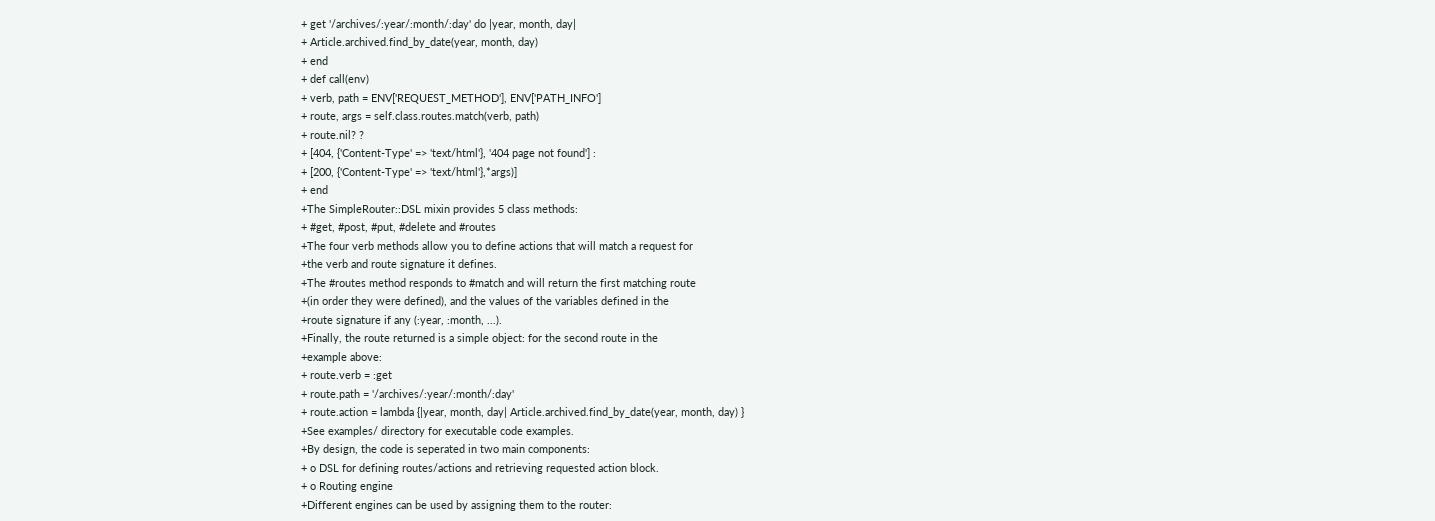+ get '/archives/:year/:month/:day' do |year, month, day|
+ Article.archived.find_by_date(year, month, day)
+ end
+ def call(env)
+ verb, path = ENV['REQUEST_METHOD'], ENV['PATH_INFO']
+ route, args = self.class.routes.match(verb, path)
+ route.nil? ?
+ [404, {'Content-Type' => 'text/html'}, '404 page not found'] :
+ [200, {'Content-Type' => 'text/html'},*args)]
+ end
+The SimpleRouter::DSL mixin provides 5 class methods:
+ #get, #post, #put, #delete and #routes
+The four verb methods allow you to define actions that will match a request for
+the verb and route signature it defines.
+The #routes method responds to #match and will return the first matching route
+(in order they were defined), and the values of the variables defined in the
+route signature if any (:year, :month, ...).
+Finally, the route returned is a simple object: for the second route in the
+example above:
+ route.verb = :get
+ route.path = '/archives/:year/:month/:day'
+ route.action = lambda {|year, month, day| Article.archived.find_by_date(year, month, day) }
+See examples/ directory for executable code examples.
+By design, the code is seperated in two main components:
+ o DSL for defining routes/actions and retrieving requested action block.
+ o Routing engine
+Different engines can be used by assigning them to the router: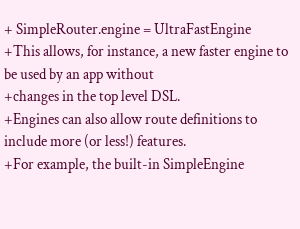+ SimpleRouter.engine = UltraFastEngine
+This allows, for instance, a new faster engine to be used by an app without
+changes in the top level DSL.
+Engines can also allow route definitions to include more (or less!) features.
+For example, the built-in SimpleEngine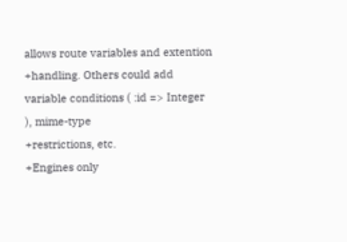allows route variables and extention
+handling. Others could add variable conditions ( :id => Integer ), mime-type
+restrictions, etc.
+Engines only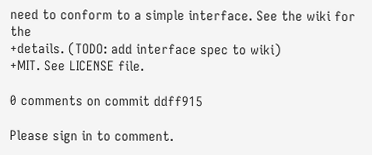need to conform to a simple interface. See the wiki for the
+details. (TODO: add interface spec to wiki)
+MIT. See LICENSE file.

0 comments on commit ddff915

Please sign in to comment.